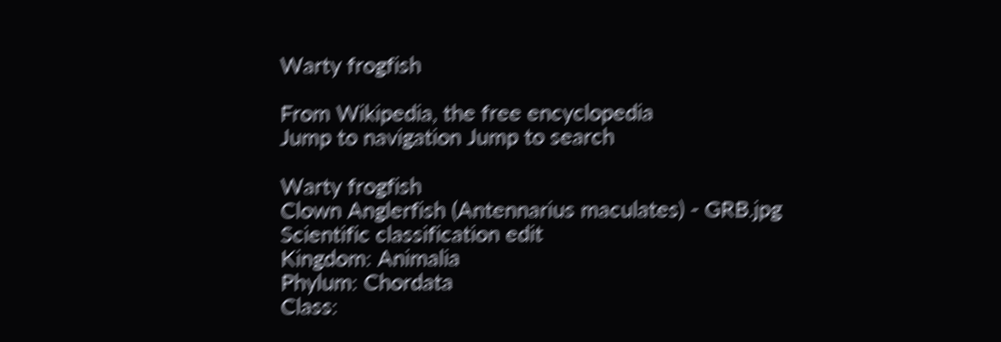Warty frogfish

From Wikipedia, the free encyclopedia
Jump to navigation Jump to search

Warty frogfish
Clown Anglerfish (Antennarius maculates) - GRB.jpg
Scientific classification edit
Kingdom: Animalia
Phylum: Chordata
Class: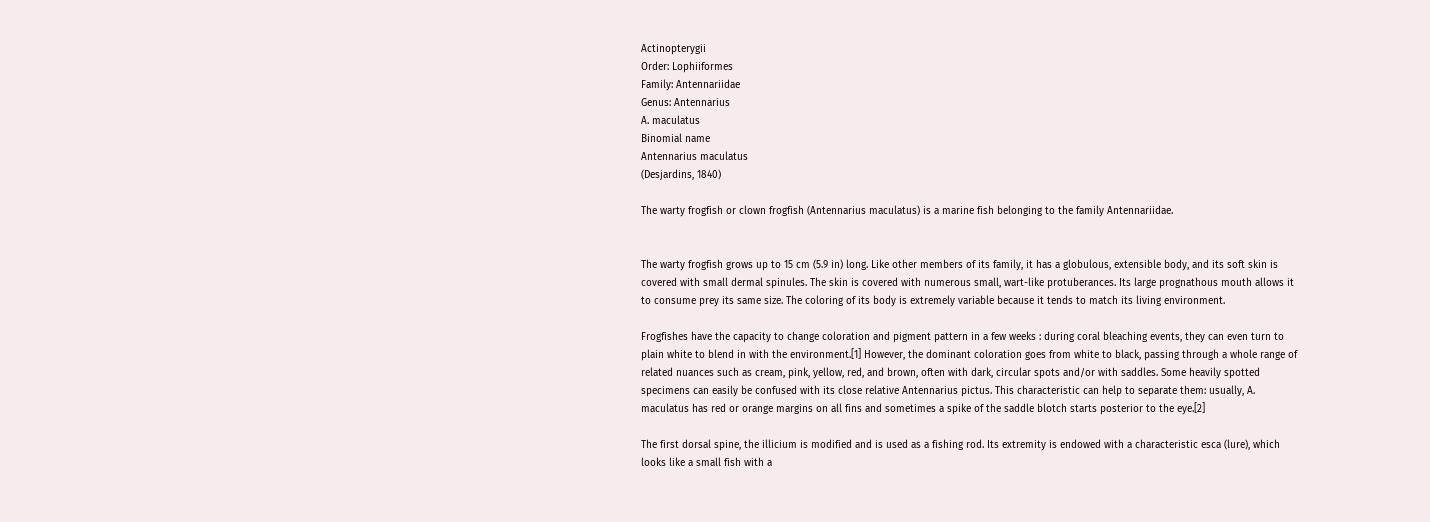Actinopterygii
Order: Lophiiformes
Family: Antennariidae
Genus: Antennarius
A. maculatus
Binomial name
Antennarius maculatus
(Desjardins, 1840)

The warty frogfish or clown frogfish (Antennarius maculatus) is a marine fish belonging to the family Antennariidae.


The warty frogfish grows up to 15 cm (5.9 in) long. Like other members of its family, it has a globulous, extensible body, and its soft skin is covered with small dermal spinules. The skin is covered with numerous small, wart-like protuberances. Its large prognathous mouth allows it to consume prey its same size. The coloring of its body is extremely variable because it tends to match its living environment.

Frogfishes have the capacity to change coloration and pigment pattern in a few weeks : during coral bleaching events, they can even turn to plain white to blend in with the environment.[1] However, the dominant coloration goes from white to black, passing through a whole range of related nuances such as cream, pink, yellow, red, and brown, often with dark, circular spots and/or with saddles. Some heavily spotted specimens can easily be confused with its close relative Antennarius pictus. This characteristic can help to separate them: usually, A. maculatus has red or orange margins on all fins and sometimes a spike of the saddle blotch starts posterior to the eye.[2]

The first dorsal spine, the illicium is modified and is used as a fishing rod. Its extremity is endowed with a characteristic esca (lure), which looks like a small fish with a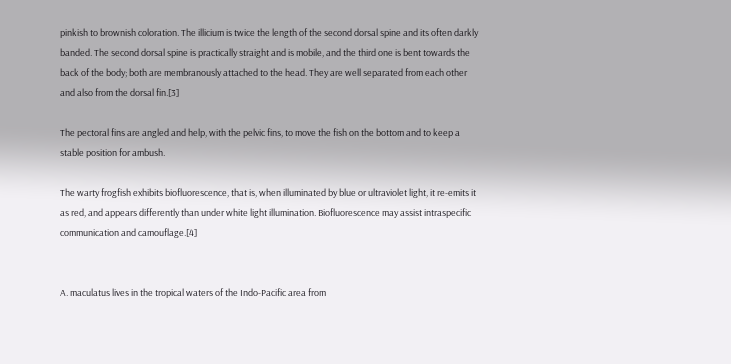pinkish to brownish coloration. The illicium is twice the length of the second dorsal spine and its often darkly banded. The second dorsal spine is practically straight and is mobile, and the third one is bent towards the back of the body; both are membranously attached to the head. They are well separated from each other and also from the dorsal fin.[3]

The pectoral fins are angled and help, with the pelvic fins, to move the fish on the bottom and to keep a stable position for ambush.

The warty frogfish exhibits biofluorescence, that is, when illuminated by blue or ultraviolet light, it re-emits it as red, and appears differently than under white light illumination. Biofluorescence may assist intraspecific communication and camouflage.[4]


A. maculatus lives in the tropical waters of the Indo-Pacific area from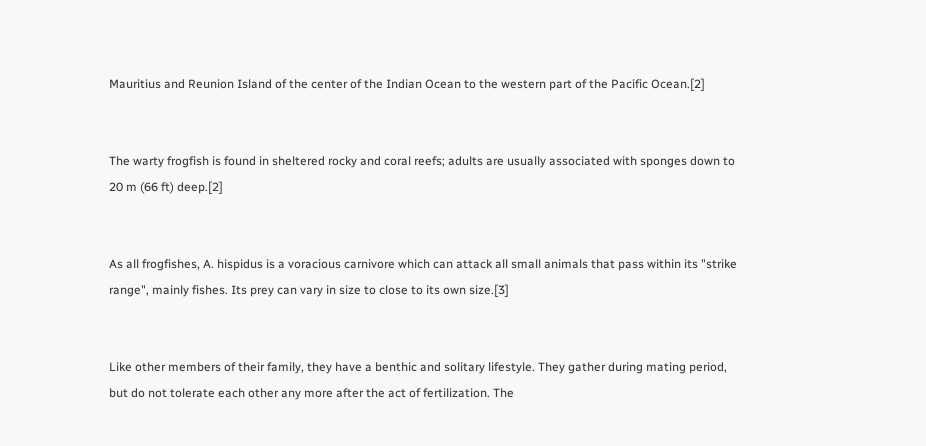Mauritius and Reunion Island of the center of the Indian Ocean to the western part of the Pacific Ocean.[2]


The warty frogfish is found in sheltered rocky and coral reefs; adults are usually associated with sponges down to 20 m (66 ft) deep.[2]


As all frogfishes, A. hispidus is a voracious carnivore which can attack all small animals that pass within its "strike range", mainly fishes. Its prey can vary in size to close to its own size.[3]


Like other members of their family, they have a benthic and solitary lifestyle. They gather during mating period, but do not tolerate each other any more after the act of fertilization. The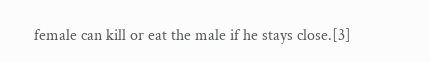female can kill or eat the male if he stays close.[3]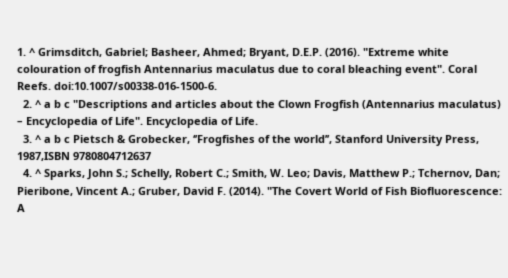1. ^ Grimsditch, Gabriel; Basheer, Ahmed; Bryant, D.E.P. (2016). "Extreme white colouration of frogfish Antennarius maculatus due to coral bleaching event". Coral Reefs. doi:10.1007/s00338-016-1500-6.
  2. ^ a b c "Descriptions and articles about the Clown Frogfish (Antennarius maculatus) – Encyclopedia of Life". Encyclopedia of Life.
  3. ^ a b c Pietsch & Grobecker, ‘’Frogfishes of the world’’, Stanford University Press, 1987,ISBN 9780804712637
  4. ^ Sparks, John S.; Schelly, Robert C.; Smith, W. Leo; Davis, Matthew P.; Tchernov, Dan; Pieribone, Vincent A.; Gruber, David F. (2014). "The Covert World of Fish Biofluorescence: A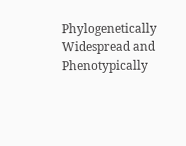Phylogenetically Widespread and Phenotypically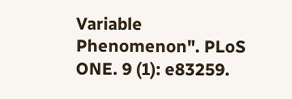Variable Phenomenon". PLoS ONE. 9 (1): e83259.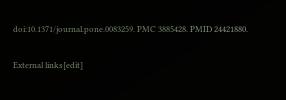doi:10.1371/journal.pone.0083259. PMC 3885428. PMID 24421880.

External links[edit]